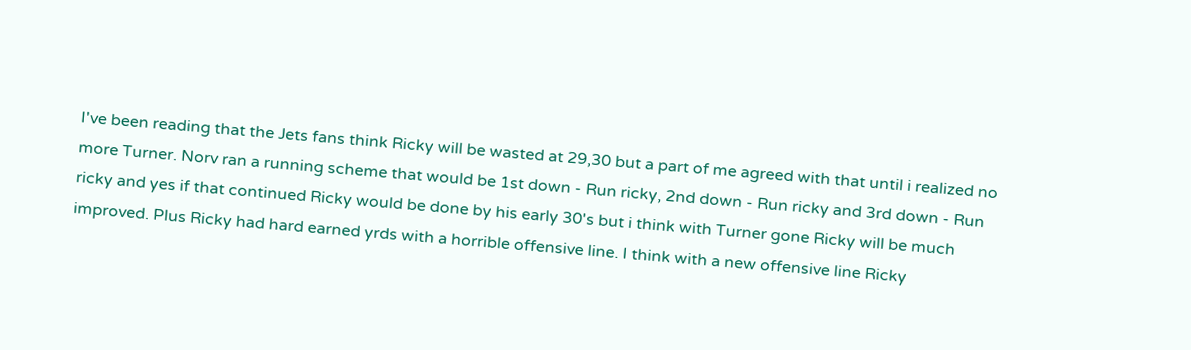I've been reading that the Jets fans think Ricky will be wasted at 29,30 but a part of me agreed with that until i realized no more Turner. Norv ran a running scheme that would be 1st down - Run ricky, 2nd down - Run ricky and 3rd down - Run ricky and yes if that continued Ricky would be done by his early 30's but i think with Turner gone Ricky will be much improved. Plus Ricky had hard earned yrds with a horrible offensive line. I think with a new offensive line Ricky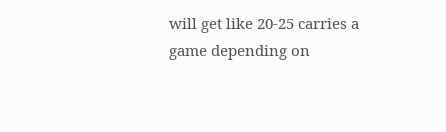will get like 20-25 carries a game depending on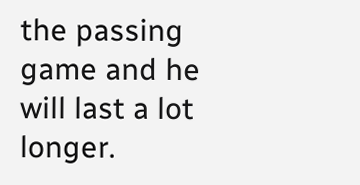the passing game and he will last a lot longer.